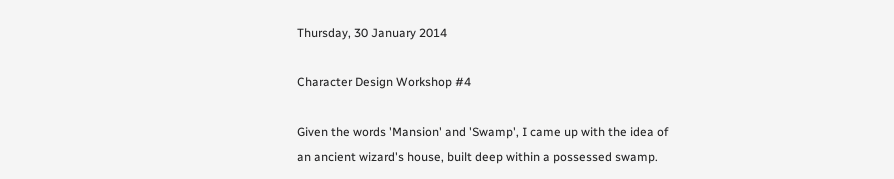Thursday, 30 January 2014

Character Design Workshop #4

Given the words 'Mansion' and 'Swamp', I came up with the idea of an ancient wizard's house, built deep within a possessed swamp.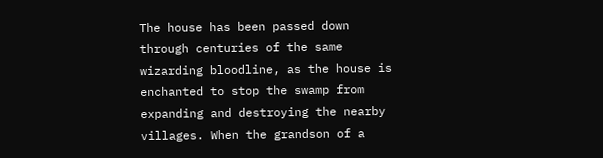The house has been passed down through centuries of the same wizarding bloodline, as the house is enchanted to stop the swamp from expanding and destroying the nearby villages. When the grandson of a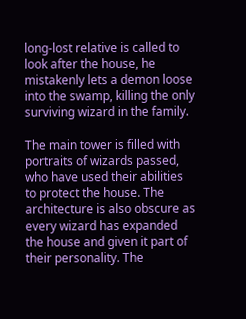long-lost relative is called to look after the house, he mistakenly lets a demon loose into the swamp, killing the only surviving wizard in the family.

The main tower is filled with portraits of wizards passed, who have used their abilities to protect the house. The architecture is also obscure as every wizard has expanded the house and given it part of their personality. The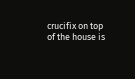crucifix on top of the house is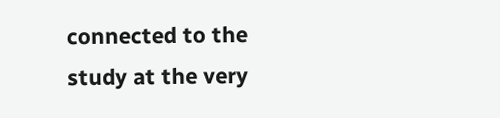connected to the study at the very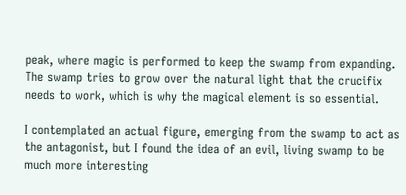peak, where magic is performed to keep the swamp from expanding. The swamp tries to grow over the natural light that the crucifix needs to work, which is why the magical element is so essential.

I contemplated an actual figure, emerging from the swamp to act as the antagonist, but I found the idea of an evil, living swamp to be much more interesting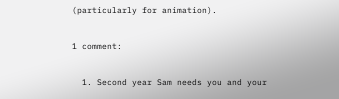(particularly for animation).

1 comment:

  1. Second year Sam needs you and your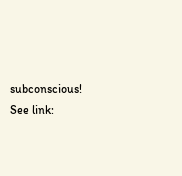subconscious! See link: